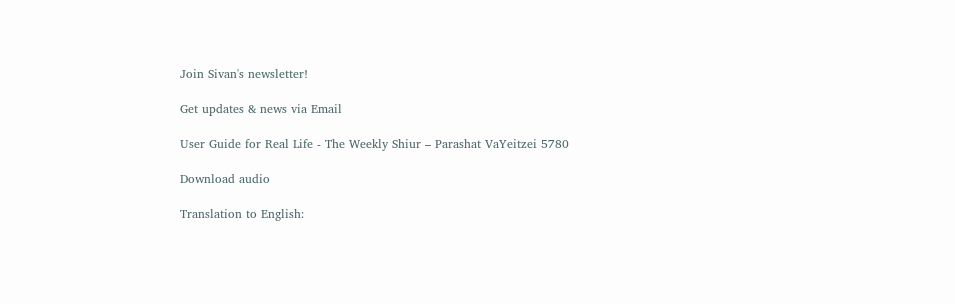Join Sivan's newsletter!

Get updates & news via Email

User Guide for Real Life - The Weekly Shiur – Parashat VaYeitzei 5780

Download audio

Translation to English: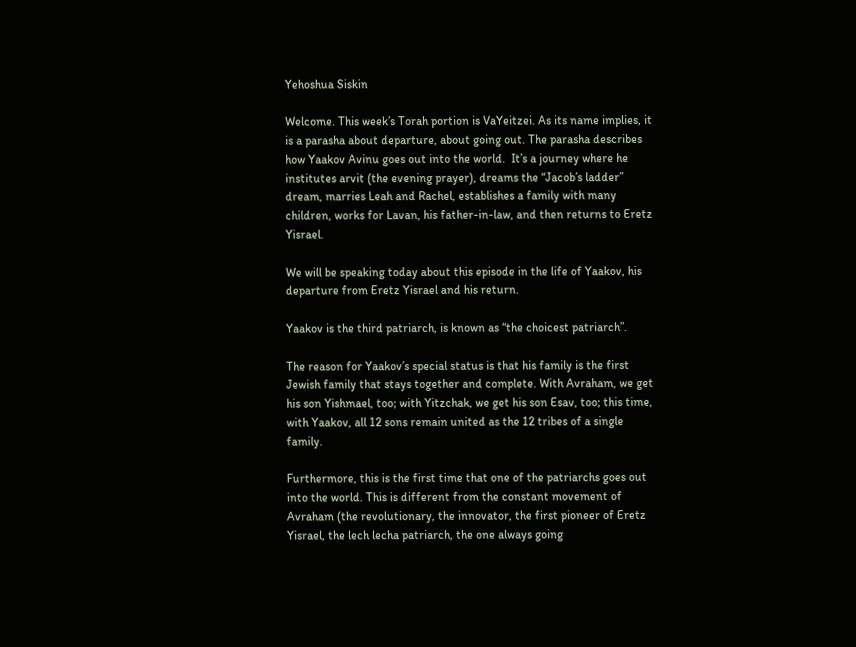Yehoshua Siskin

Welcome. This week’s Torah portion is VaYeitzei. As its name implies, it is a parasha about departure, about going out. The parasha describes how Yaakov Avinu goes out into the world.  It’s a journey where he institutes arvit (the evening prayer), dreams the “Jacob’s ladder” dream, marries Leah and Rachel, establishes a family with many children, works for Lavan, his father-in-law, and then returns to Eretz Yisrael.

We will be speaking today about this episode in the life of Yaakov, his departure from Eretz Yisrael and his return.

Yaakov is the third patriarch, is known as “the choicest patriarch”.

The reason for Yaakov’s special status is that his family is the first Jewish family that stays together and complete. With Avraham, we get his son Yishmael, too; with Yitzchak, we get his son Esav, too; this time, with Yaakov, all 12 sons remain united as the 12 tribes of a single family.

Furthermore, this is the first time that one of the patriarchs goes out into the world. This is different from the constant movement of Avraham (the revolutionary, the innovator, the first pioneer of Eretz Yisrael, the lech lecha patriarch, the one always going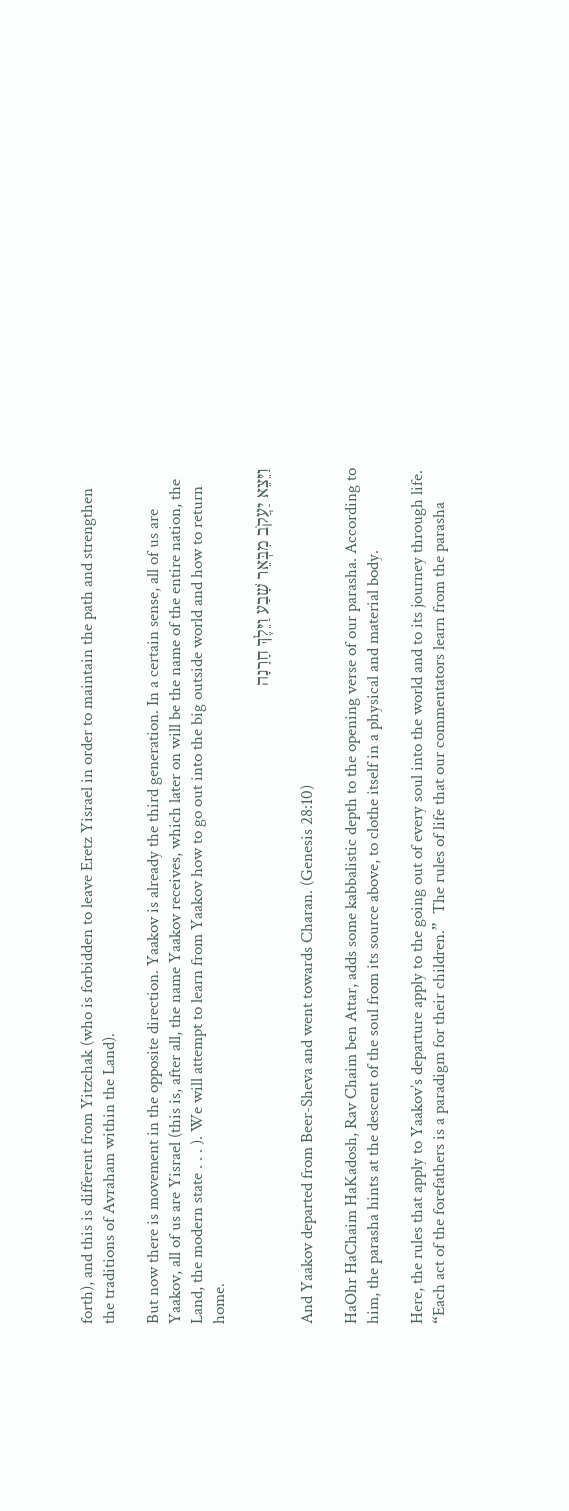forth), and this is different from Yitzchak (who is forbidden to leave Eretz Yisrael in order to maintain the path and strengthen the traditions of Avraham within the Land).

But now there is movement in the opposite direction. Yaakov is already the third generation. In a certain sense, all of us are Yaakov, all of us are Yisrael (this is, after all, the name Yaakov receives, which later on will be the name of the entire nation, the Land, the modern state . . . ). We will attempt to learn from Yaakov how to go out into the big outside world and how to return home.

וַיֵּצֵא יַעֲקֹב מִבְּאֵר שָׁבַע וַיֵּלֶךְ חָרָנָה

And Yaakov departed from Beer-Sheva and went towards Charan. (Genesis 28:10)

HaOhr HaChaim HaKadosh, Rav Chaim ben Attar, adds some kabbalistic depth to the opening verse of our parasha. According to him, the parasha hints at the descent of the soul from its source above, to clothe itself in a physical and material body.

Here, the rules that apply to Yaakov’s departure apply to the going out of every soul into the world and to its journey through life. “Each act of the forefathers is a paradigm for their children.”  The rules of life that our commentators learn from the parasha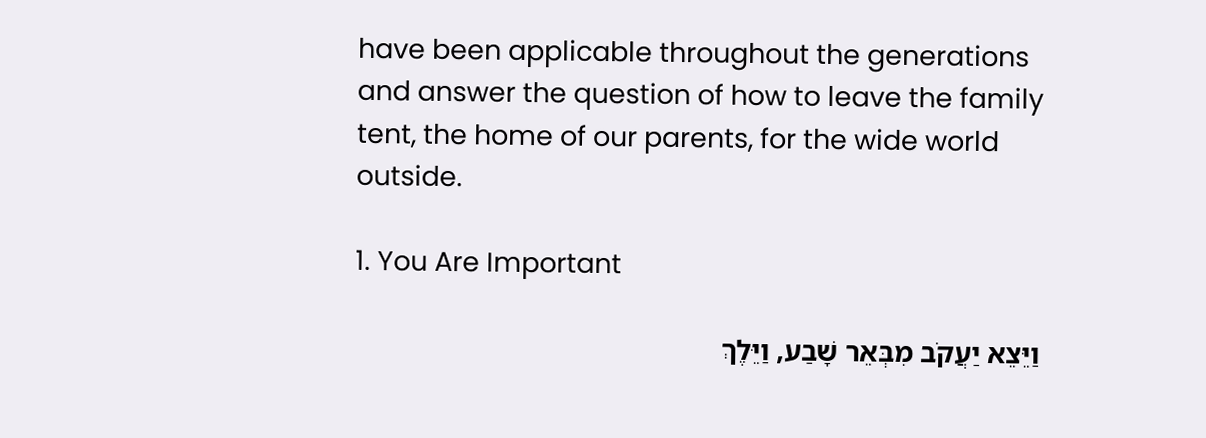have been applicable throughout the generations and answer the question of how to leave the family tent, the home of our parents, for the wide world outside.

1. You Are Important

וַיֵּצֵא יַעֲקֹב מִבְּאֵר שָׁבַע, וַיֵּלֶךְ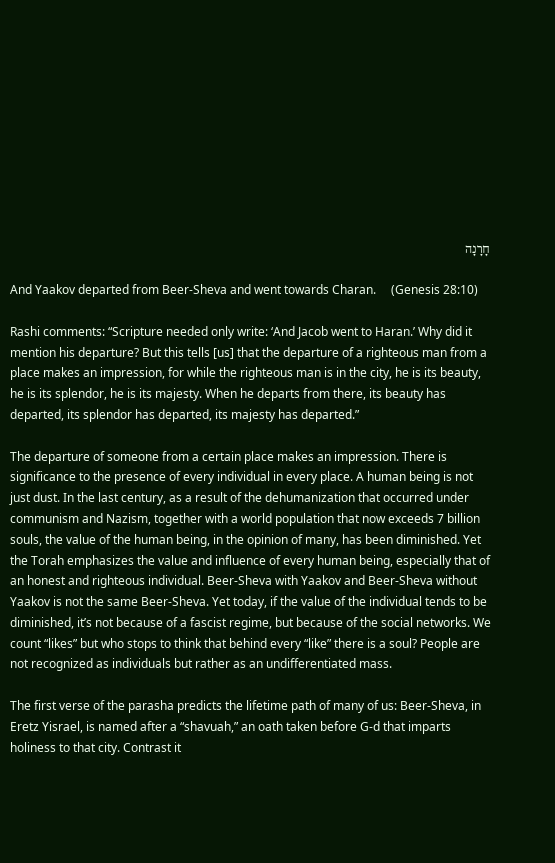חָרָנָה

And Yaakov departed from Beer-Sheva and went towards Charan.     (Genesis 28:10)

Rashi comments: “Scripture needed only write: ‘And Jacob went to Haran.’ Why did it mention his departure? But this tells [us] that the departure of a righteous man from a place makes an impression, for while the righteous man is in the city, he is its beauty, he is its splendor, he is its majesty. When he departs from there, its beauty has departed, its splendor has departed, its majesty has departed.”

The departure of someone from a certain place makes an impression. There is significance to the presence of every individual in every place. A human being is not just dust. In the last century, as a result of the dehumanization that occurred under communism and Nazism, together with a world population that now exceeds 7 billion souls, the value of the human being, in the opinion of many, has been diminished. Yet the Torah emphasizes the value and influence of every human being, especially that of an honest and righteous individual. Beer-Sheva with Yaakov and Beer-Sheva without Yaakov is not the same Beer-Sheva. Yet today, if the value of the individual tends to be diminished, it’s not because of a fascist regime, but because of the social networks. We count “likes” but who stops to think that behind every “like” there is a soul? People are not recognized as individuals but rather as an undifferentiated mass.

The first verse of the parasha predicts the lifetime path of many of us: Beer-Sheva, in Eretz Yisrael, is named after a “shavuah,” an oath taken before G-d that imparts holiness to that city. Contrast it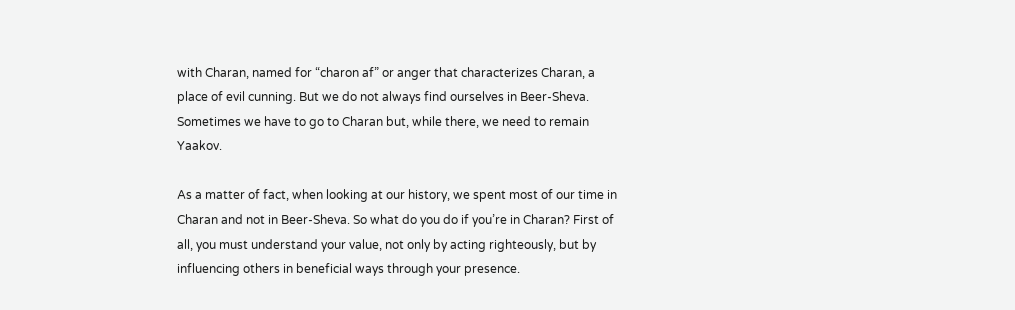with Charan, named for “charon af” or anger that characterizes Charan, a place of evil cunning. But we do not always find ourselves in Beer-Sheva. Sometimes we have to go to Charan but, while there, we need to remain Yaakov.

As a matter of fact, when looking at our history, we spent most of our time in Charan and not in Beer-Sheva. So what do you do if you’re in Charan? First of all, you must understand your value, not only by acting righteously, but by influencing others in beneficial ways through your presence.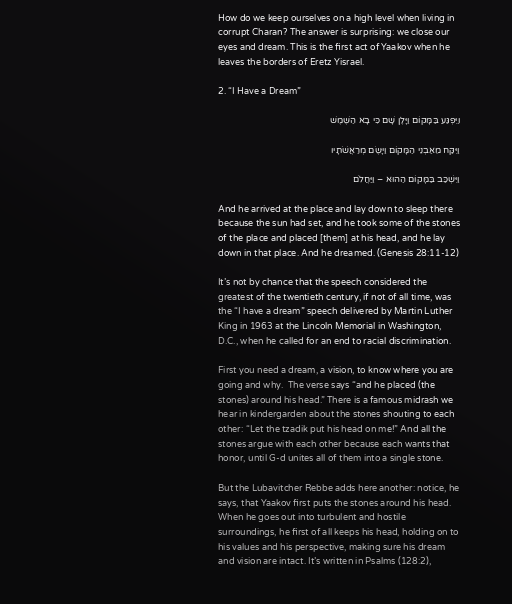How do we keep ourselves on a high level when living in corrupt Charan? The answer is surprising: we close our eyes and dream. This is the first act of Yaakov when he leaves the borders of Eretz Yisrael.

2. “I Have a Dream”

וַיִּפְגַּע בַּמָּקוֹם וַיָּלֶן שָׁם כִּי בָא הַשֶּׁמֶשׁ

וַיִּקַּח מֵאַבְנֵי הַמָּקוֹם וַיָּשֶׂם מְרַאֲשֹׁתָיו

וַיִּשְׁכַּב בַּמָּקוֹם הַהוּא – וַיַּחֲלֹם

And he arrived at the place and lay down to sleep there because the sun had set, and he took some of the stones of the place and placed [them] at his head, and he lay down in that place. And he dreamed. (Genesis 28:11-12)

It’s not by chance that the speech considered the greatest of the twentieth century, if not of all time, was the “I have a dream” speech delivered by Martin Luther King in 1963 at the Lincoln Memorial in Washington, D.C., when he called for an end to racial discrimination.

First you need a dream, a vision, to know where you are going and why.  The verse says “and he placed (the stones) around his head.” There is a famous midrash we hear in kindergarden about the stones shouting to each other: “Let the tzadik put his head on me!” And all the stones argue with each other because each wants that honor, until G-d unites all of them into a single stone.

But the Lubavitcher Rebbe adds here another: notice, he says, that Yaakov first puts the stones around his head. When he goes out into turbulent and hostile surroundings, he first of all keeps his head, holding on to his values and his perspective, making sure his dream and vision are intact. It’s written in Psalms (128:2),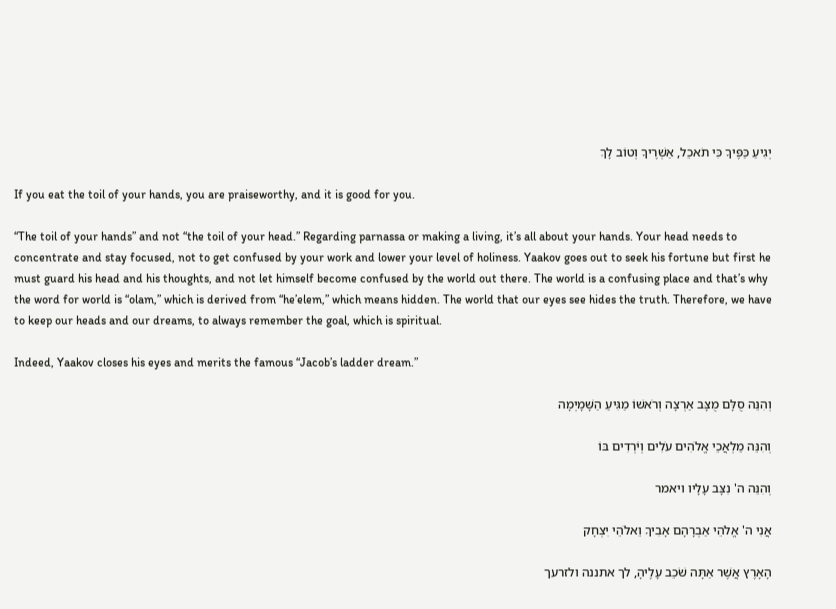יְגִיעַ כַּפֶּיךָ כִּי תֹאכֵל, אַשְׁרֶיךָ וְטוֹב לָךְ

If you eat the toil of your hands, you are praiseworthy, and it is good for you.

“The toil of your hands” and not “the toil of your head.” Regarding parnassa or making a living, it’s all about your hands. Your head needs to concentrate and stay focused, not to get confused by your work and lower your level of holiness. Yaakov goes out to seek his fortune but first he must guard his head and his thoughts, and not let himself become confused by the world out there. The world is a confusing place and that’s why the word for world is “olam,” which is derived from “he’elem,” which means hidden. The world that our eyes see hides the truth. Therefore, we have to keep our heads and our dreams, to always remember the goal, which is spiritual.

Indeed, Yaakov closes his eyes and merits the famous “Jacob’s ladder dream.”

וְהִנֵּה סֻלָּם מֻצָּב אַרְצָה וְרֹאשׁוֹ מַגִּיעַ הַשָּׁמָיְמָה

וְהִנֵּה מַלְאֲכֵי אֱלֹהִים עֹלִים וְיֹרְדִים בּוֹ

וְהִנֵּה ה' נִצָּב עָלָיו ויאמר

אֲנִי ה' אֱלֹהֵי אַבְרָהָם אָבִיךָ וֵאלֹהֵי יִצְחָק

הָאָרֶץ אֲשֶׁר אַתָּה שֹׁכֵב עָלֶיהָ, לך אתננה ולזרעך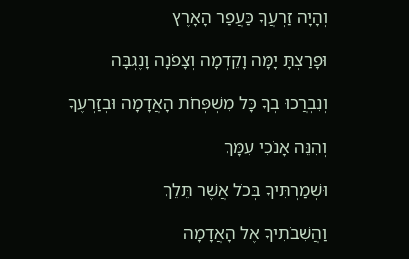וְהָיָה זַרְעֲךָ כַּעֲפַר הָאָרֶץ

וּפָרַצְתָּ יָמָּה וָקֵדְמָה וְצָפֹנָה וָנֶגְבָּה

וְנִבְרֲכוּ בְךָ כָּל מִשְׁפְּחֹת הָאֲדָמָה וּבְזַרְעֶךָ

וְהִנֵּה אָנֹכִי עִמָּךְ

וּשְׁמַרְתִּיךָ בְּכֹל אֲשֶׁר תֵּלֵךְ

וַהֲשִׁבֹתִיךָ אֶל הָאֲדָמָה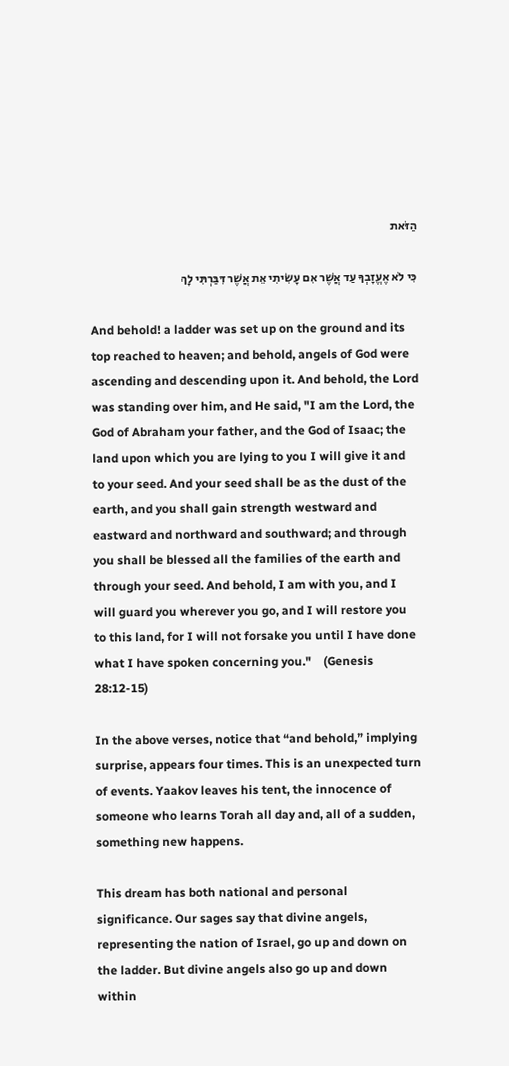הַזֹּאת

כִּי לֹא אֶעֱזָבְךָ עַד אֲשֶׁר אִם עָשִׂיתִי אֵת אֲשֶׁר דִּבַּרְתִּי לָךְ

And behold! a ladder was set up on the ground and its top reached to heaven; and behold, angels of God were ascending and descending upon it. And behold, the Lord was standing over him, and He said, "I am the Lord, the God of Abraham your father, and the God of Isaac; the land upon which you are lying to you I will give it and to your seed. And your seed shall be as the dust of the earth, and you shall gain strength westward and eastward and northward and southward; and through you shall be blessed all the families of the earth and through your seed. And behold, I am with you, and I will guard you wherever you go, and I will restore you to this land, for I will not forsake you until I have done what I have spoken concerning you."    (Genesis 28:12-15)

In the above verses, notice that “and behold,” implying surprise, appears four times. This is an unexpected turn of events. Yaakov leaves his tent, the innocence of someone who learns Torah all day and, all of a sudden, something new happens.

This dream has both national and personal significance. Our sages say that divine angels, representing the nation of Israel, go up and down on the ladder. But divine angels also go up and down within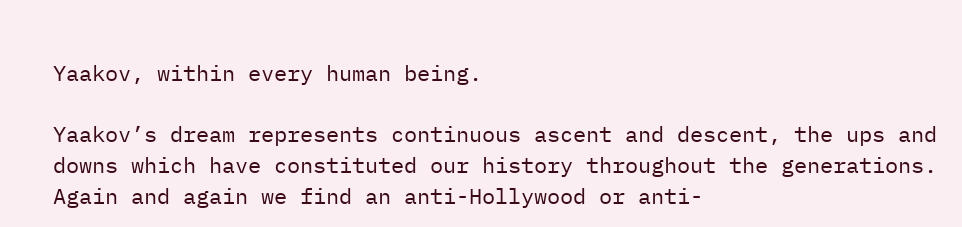Yaakov, within every human being.

Yaakov’s dream represents continuous ascent and descent, the ups and downs which have constituted our history throughout the generations. Again and again we find an anti-Hollywood or anti-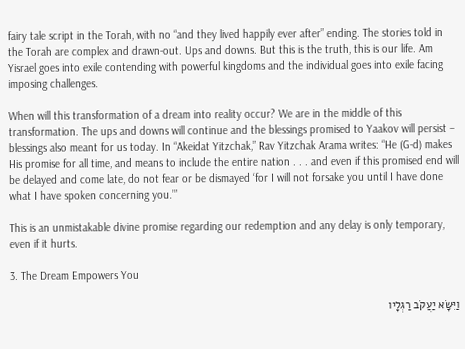fairy tale script in the Torah, with no “and they lived happily ever after” ending. The stories told in the Torah are complex and drawn-out. Ups and downs. But this is the truth, this is our life. Am Yisrael goes into exile contending with powerful kingdoms and the individual goes into exile facing imposing challenges.

When will this transformation of a dream into reality occur? We are in the middle of this transformation. The ups and downs will continue and the blessings promised to Yaakov will persist – blessings also meant for us today. In “Akeidat Yitzchak,” Rav Yitzchak Arama writes: “He (G-d) makes His promise for all time, and means to include the entire nation . . . and even if this promised end will be delayed and come late, do not fear or be dismayed ‘for I will not forsake you until I have done what I have spoken concerning you.’”

This is an unmistakable divine promise regarding our redemption and any delay is only temporary, even if it hurts.

3. The Dream Empowers You

וַיִּשָּׂא יַעֲקֹב רַגְלָיו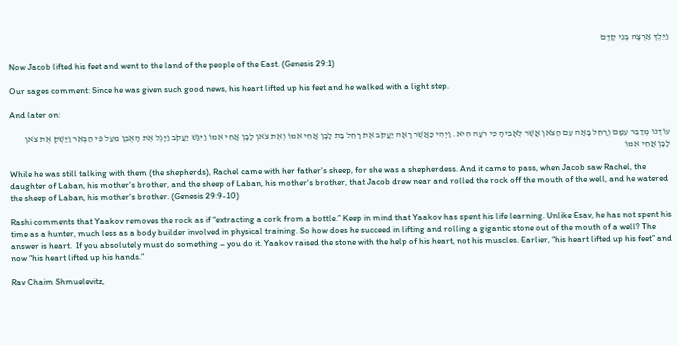וַיֵּלֶךְ אַרְצָה בְנֵי קֶדֶם

Now Jacob lifted his feet and went to the land of the people of the East. (Genesis 29:1)

Our sages comment: Since he was given such good news, his heart lifted up his feet and he walked with a light step.

And later on:

עוֹדֶנּוּ מְדַבֵּר עִמָּם וְרָחֵל בָּאָה עִם הַצֹּאן אֲשֶׁר לְאָבִיהָ כִּי רֹעָה הִיא. וַיְהִי כַּאֲשֶׁר רָאָה יַעֲקֹב אֶת רָחֵל בַּת לָבָן אֲחִי אִמּוֹ וְאֶת צֹאן לָבָן אֲחִי אִמּוֹ וַיִּגַּשׁ יַעֲקֹב וַיָּגֶל אֶת הָאֶבֶן מֵעַל פִּי הַבְּאֵר וַיַּשְׁקְ אֶת צֹאן לָבָן אֲחִי אִמּוֹ

While he was still talking with them (the shepherds), Rachel came with her father's sheep, for she was a shepherdess. And it came to pass, when Jacob saw Rachel, the daughter of Laban, his mother's brother, and the sheep of Laban, his mother's brother, that Jacob drew near and rolled the rock off the mouth of the well, and he watered the sheep of Laban, his mother's brother. (Genesis 29:9-10)

Rashi comments that Yaakov removes the rock as if “extracting a cork from a bottle.” Keep in mind that Yaakov has spent his life learning. Unlike Esav, he has not spent his time as a hunter, much less as a body builder involved in physical training. So how does he succeed in lifting and rolling a gigantic stone out of the mouth of a well? The answer is heart.  If you absolutely must do something – you do it. Yaakov raised the stone with the help of his heart, not his muscles. Earlier, “his heart lifted up his feet” and now “his heart lifted up his hands.”

Rav Chaim Shmuelevitz,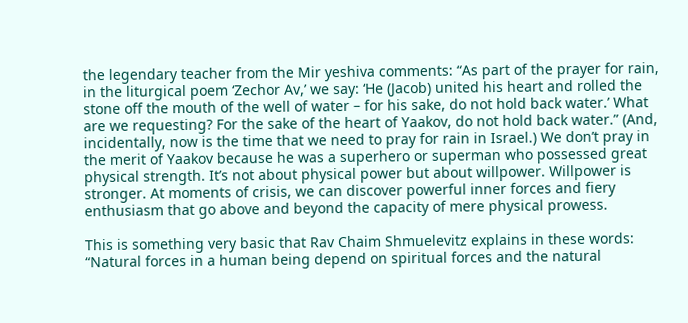the legendary teacher from the Mir yeshiva comments: “As part of the prayer for rain, in the liturgical poem ‘Zechor Av,’ we say: ‘He (Jacob) united his heart and rolled the stone off the mouth of the well of water – for his sake, do not hold back water.’ What are we requesting? For the sake of the heart of Yaakov, do not hold back water.” (And, incidentally, now is the time that we need to pray for rain in Israel.) We don’t pray in the merit of Yaakov because he was a superhero or superman who possessed great physical strength. It’s not about physical power but about willpower. Willpower is stronger. At moments of crisis, we can discover powerful inner forces and fiery enthusiasm that go above and beyond the capacity of mere physical prowess.

This is something very basic that Rav Chaim Shmuelevitz explains in these words: “Natural forces in a human being depend on spiritual forces and the natural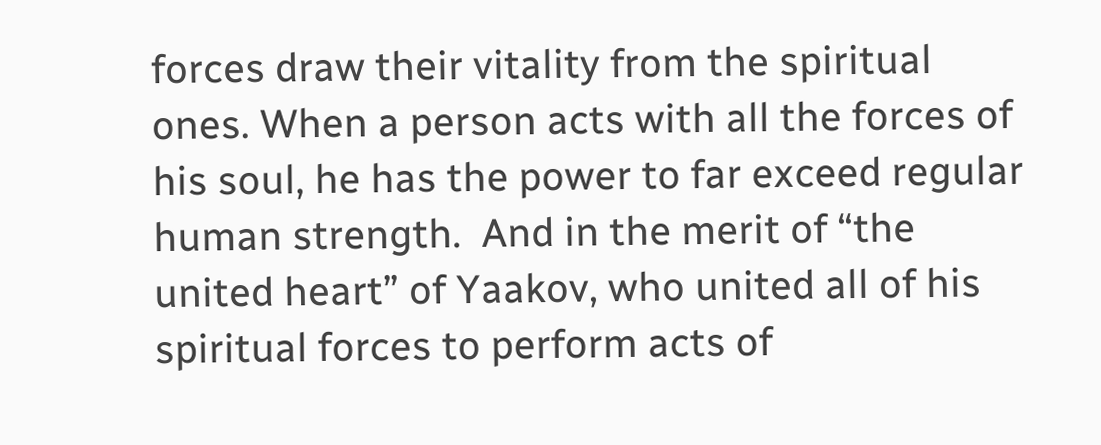forces draw their vitality from the spiritual ones. When a person acts with all the forces of his soul, he has the power to far exceed regular human strength.  And in the merit of “the united heart” of Yaakov, who united all of his spiritual forces to perform acts of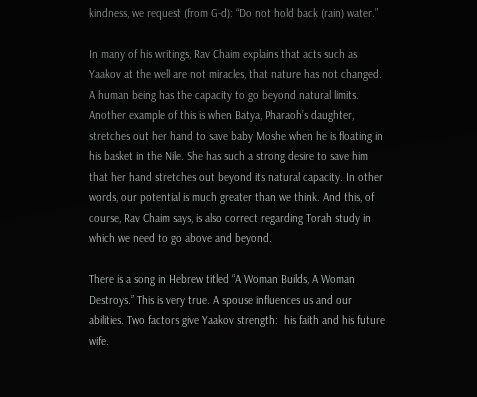kindness, we request (from G-d): “Do not hold back (rain) water.”

In many of his writings, Rav Chaim explains that acts such as Yaakov at the well are not miracles, that nature has not changed. A human being has the capacity to go beyond natural limits. Another example of this is when Batya, Pharaoh’s daughter, stretches out her hand to save baby Moshe when he is floating in his basket in the Nile. She has such a strong desire to save him that her hand stretches out beyond its natural capacity. In other words, our potential is much greater than we think. And this, of course, Rav Chaim says, is also correct regarding Torah study in which we need to go above and beyond.

There is a song in Hebrew titled “A Woman Builds, A Woman Destroys.” This is very true. A spouse influences us and our abilities. Two factors give Yaakov strength:  his faith and his future wife.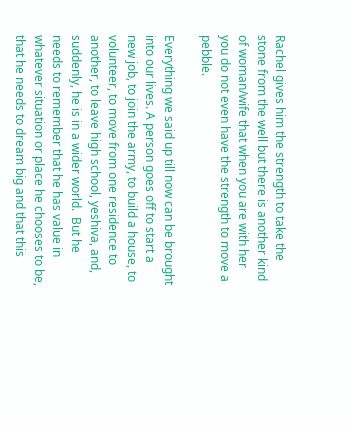Rachel gives him the strength to take the stone from the well but there is another kind of woman/wife that when you are with her you do not even have the strength to move a pebble.

Everything we said up till now can be brought into our lives. A person goes off to start a new job, to join the army, to build a house, to volunteer, to move from one residence to another, to leave high school, yeshiva, and, suddenly, he is in a wider world.  But he needs to remember that he has value in whatever situation or place he chooses to be, that he needs to dream big and that this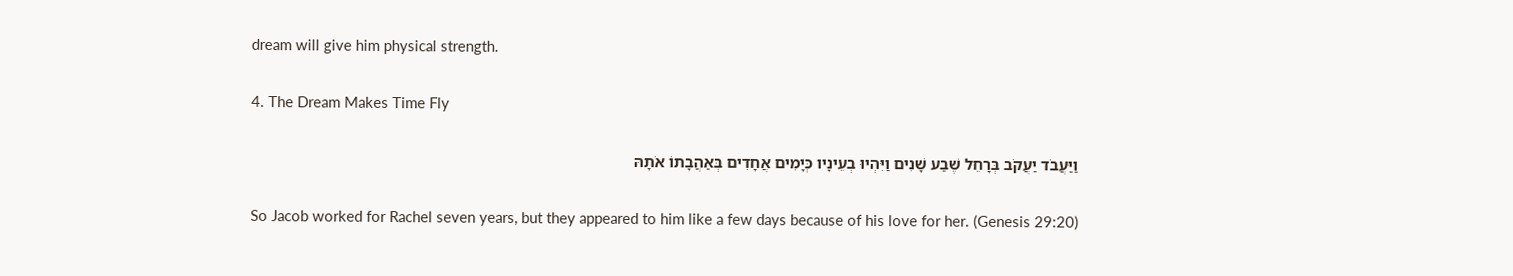dream will give him physical strength.

4. The Dream Makes Time Fly

וַיַּעֲבֹד יַעֲקֹב בְּרָחֵל שֶׁבַע שָׁנִים וַיִּהְיוּ בְעֵינָיו כְּיָמִים אֲחָדִים בְּאַהֲבָתוֹ אֹתָהּ

So Jacob worked for Rachel seven years, but they appeared to him like a few days because of his love for her. (Genesis 29:20)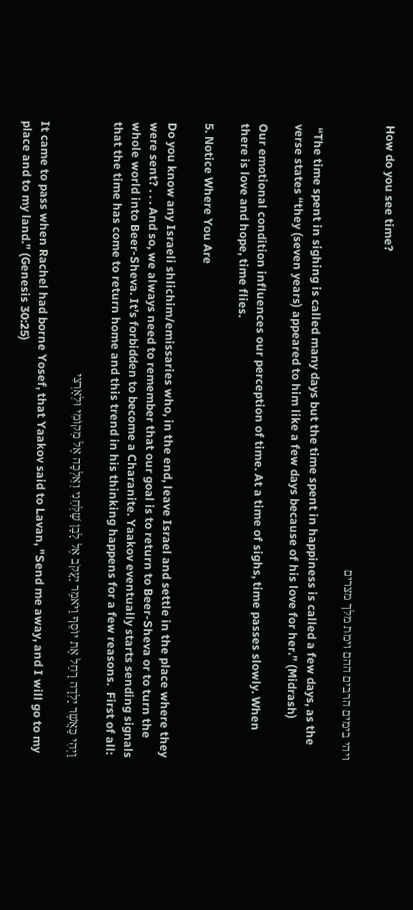How do you see time?

ויהי בימים הרבים ההם וימת מלך מצרים

 “The time spent in sighing is called many days but the time spent in happiness is called a few days, as the verse states “they (seven years) appeared to him like a few days because of his love for her.” (Midrash)

Our emotional condition influences our perception of time. At a time of sighs, time passes slowly. When there is love and hope, time flies.

5. Notice Where You Are

Do you know any Israeli shlichim/emissaries who, in the end, leave Israel and settle in the place where they were sent? . . . And so, we always need to remember that our goal is to return to Beer-Sheva or to turn the whole world into Beer-Sheva. It’s forbidden to become a Charanite. Yaakov eventually starts sending signals that the time has come to return home and this trend in his thinking happens for a few reasons.  First of all:

וַיְהִי כַּאֲשֶׁר יָלְדָה רָחֵל אֶת יוֹסֵף וַיֹּאמֶר יַעֲקֹב אֶל לָבָן שַׁלְּחֵנִי וְאֵלְכָה אֶל מְקוֹמִי וּלְאַרְצִי

It came to pass when Rachel had borne Yosef, that Yaakov said to Lavan, "Send me away, and I will go to my place and to my land.” (Genesis 30:25)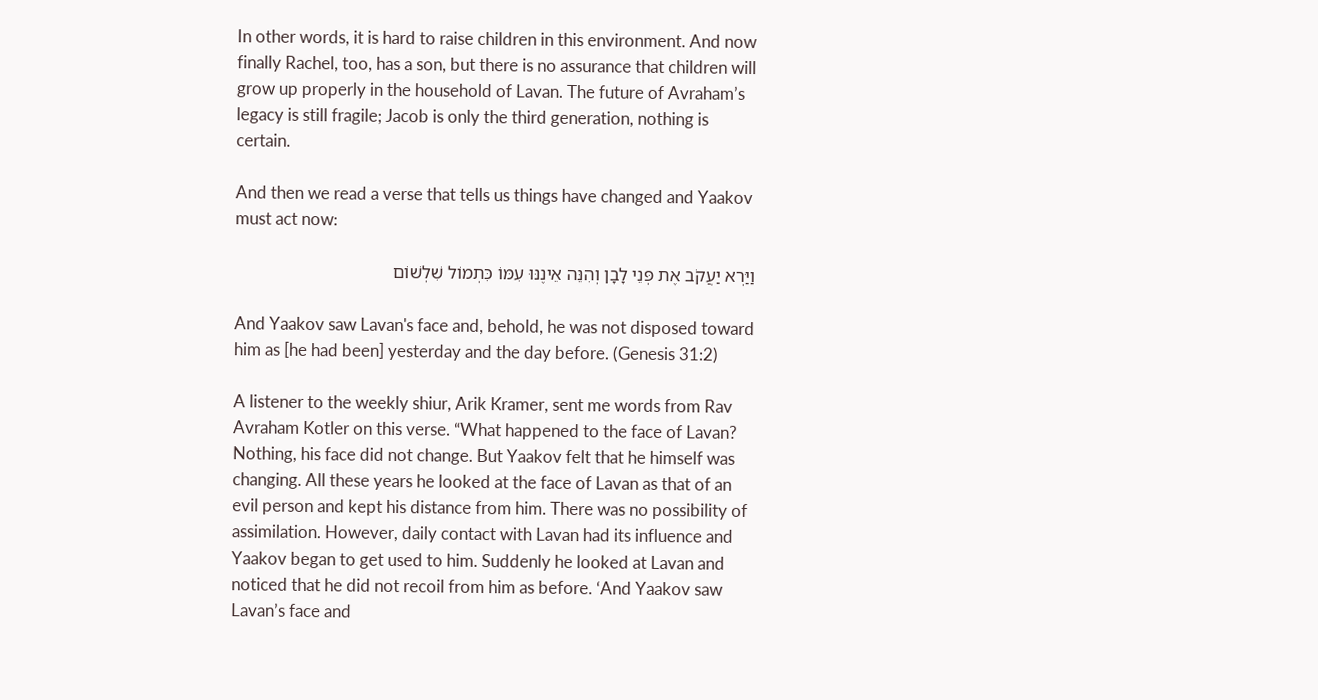In other words, it is hard to raise children in this environment. And now finally Rachel, too, has a son, but there is no assurance that children will grow up properly in the household of Lavan. The future of Avraham’s legacy is still fragile; Jacob is only the third generation, nothing is certain.

And then we read a verse that tells us things have changed and Yaakov must act now:

וַיַּרְא יַעֲקֹב אֶת פְּנֵי לָבָן וְהִנֵּה אֵינֶנּוּ עִמּוֹ כִּתְמוֹל שִׁלְשׁוֹם

And Yaakov saw Lavan's face and, behold, he was not disposed toward him as [he had been] yesterday and the day before. (Genesis 31:2)

A listener to the weekly shiur, Arik Kramer, sent me words from Rav Avraham Kotler on this verse. “What happened to the face of Lavan?  Nothing, his face did not change. But Yaakov felt that he himself was changing. All these years he looked at the face of Lavan as that of an evil person and kept his distance from him. There was no possibility of assimilation. However, daily contact with Lavan had its influence and Yaakov began to get used to him. Suddenly he looked at Lavan and noticed that he did not recoil from him as before. ‘And Yaakov saw Lavan’s face and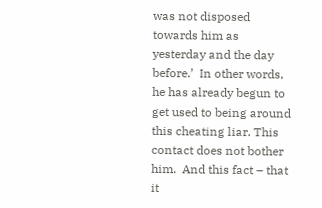was not disposed towards him as yesterday and the day before.’  In other words, he has already begun to get used to being around this cheating liar. This contact does not bother him.  And this fact – that it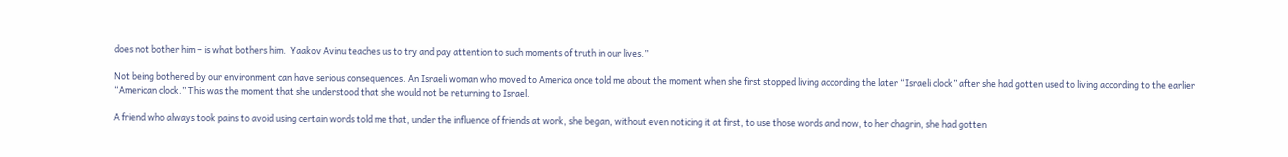does not bother him – is what bothers him.  Yaakov Avinu teaches us to try and pay attention to such moments of truth in our lives.”

Not being bothered by our environment can have serious consequences. An Israeli woman who moved to America once told me about the moment when she first stopped living according the later “Israeli clock” after she had gotten used to living according to the earlier “American clock.” This was the moment that she understood that she would not be returning to Israel.

A friend who always took pains to avoid using certain words told me that, under the influence of friends at work, she began, without even noticing it at first, to use those words and now, to her chagrin, she had gotten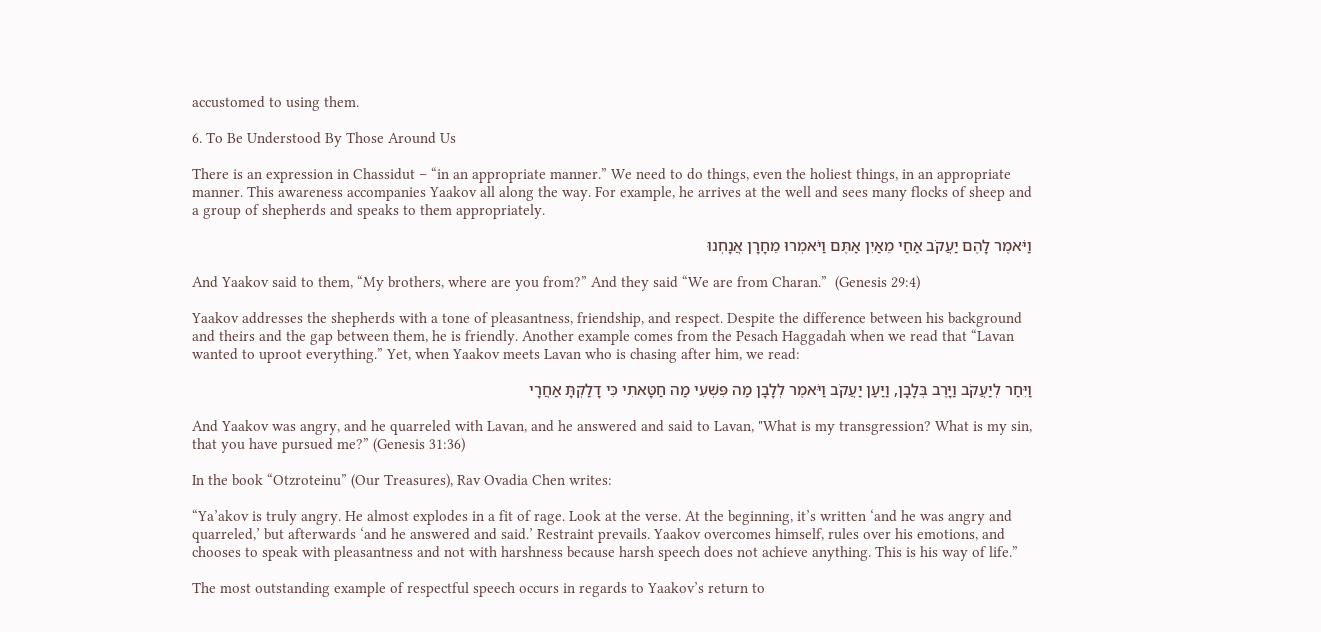accustomed to using them.

6. To Be Understood By Those Around Us

There is an expression in Chassidut – “in an appropriate manner.” We need to do things, even the holiest things, in an appropriate manner. This awareness accompanies Yaakov all along the way. For example, he arrives at the well and sees many flocks of sheep and a group of shepherds and speaks to them appropriately.

וַיֹּאמֶר לָהֶם יַעֲקֹב אַחַי מֵאַיִן אַתֶּם וַיֹּאמְרוּ מֵחָרָן אֲנָחְנוּ

And Yaakov said to them, “My brothers, where are you from?” And they said “We are from Charan.”  (Genesis 29:4)

Yaakov addresses the shepherds with a tone of pleasantness, friendship, and respect. Despite the difference between his background and theirs and the gap between them, he is friendly. Another example comes from the Pesach Haggadah when we read that “Lavan wanted to uproot everything.” Yet, when Yaakov meets Lavan who is chasing after him, we read:

וַיִּחַר לְיַעֲקֹב וַיָּרֶב בְּלָבָן, וַיַּעַן יַעֲקֹב וַיֹּאמֶר לְלָבָן מַה פִּשְׁעִי מַה חַטָּאתִי כִּי דָלַקְתָּ אַחֲרָי

And Yaakov was angry, and he quarreled with Lavan, and he answered and said to Lavan, "What is my transgression? What is my sin, that you have pursued me?” (Genesis 31:36)

In the book “Otzroteinu” (Our Treasures), Rav Ovadia Chen writes:

“Ya’akov is truly angry. He almost explodes in a fit of rage. Look at the verse. At the beginning, it’s written ‘and he was angry and quarreled,’ but afterwards ‘and he answered and said.’ Restraint prevails. Yaakov overcomes himself, rules over his emotions, and chooses to speak with pleasantness and not with harshness because harsh speech does not achieve anything. This is his way of life.”

The most outstanding example of respectful speech occurs in regards to Yaakov’s return to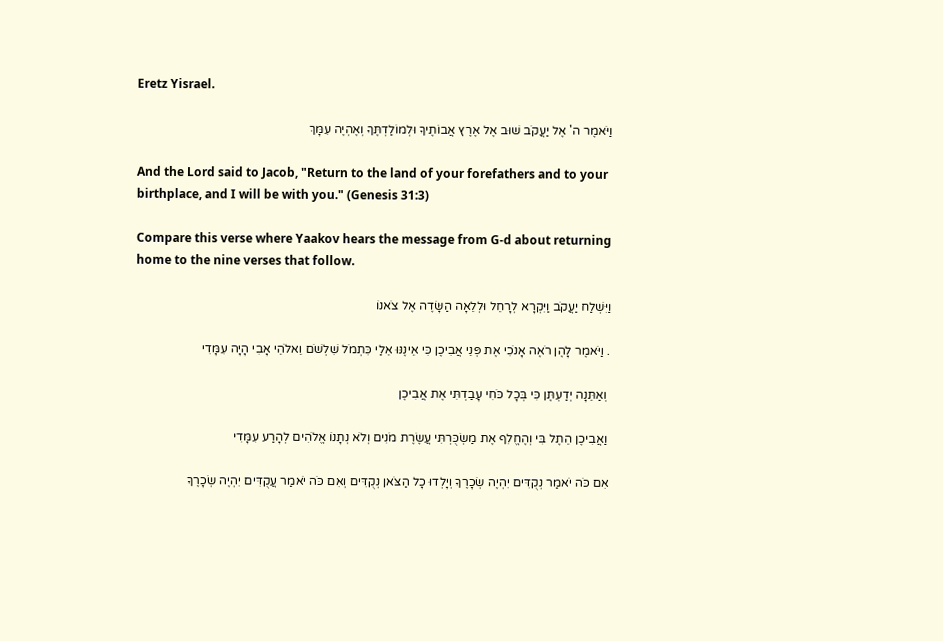Eretz Yisrael.

וַיֹּאמֶר ה' אֶל יַעֲקֹב שׁוּב אֶל אֶרֶץ אֲבוֹתֶיךָ וּלְמוֹלַדְתֶּךָ וְאֶהְיֶה עִמָּךְ

And the Lord said to Jacob, "Return to the land of your forefathers and to your birthplace, and I will be with you." (Genesis 31:3)

Compare this verse where Yaakov hears the message from G-d about returning home to the nine verses that follow.

וַיִּשְׁלַח יַעֲקֹב וַיִּקְרָא לְרָחֵל וּלְלֵאָה הַשָּׂדֶה אֶל צֹאנוֹ

. וַיֹּאמֶר לָהֶן רֹאֶה אָנֹכִי אֶת פְּנֵי אֲבִיכֶן כִּי אֵינֶנּוּ אֵלַי כִּתְמֹל שִׁלְשֹׁם וֵאלֹהֵי אָבִי הָיָה עִמָּדִי

 וְאַתֵּנָה יְדַעְתֶּן כִּי בְּכָל כֹּחִי עָבַדְתִּי אֶת אֲבִיכֶן

 וַאֲבִיכֶן הֵתֶל בִּי וְהֶחֱלִף אֶת מַשְׂכֻּרְתִּי עֲשֶׂרֶת מֹנִים וְלֹא נְתָנוֹ אֱלֹהִים לְהָרַע עִמָּדִי

אִם כֹּה יֹאמַר נְקֻדִּים יִהְיֶה שְׂכָרֶךָ וְיָלְדוּ כָל הַצֹּאן נְקֻדִּים וְאִם כֹּה יֹאמַר עֲקֻדִּים יִהְיֶה שְׂכָרֶךָ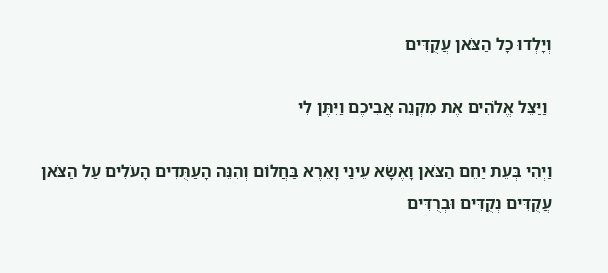וְיָלְדוּ כָל הַצֹּאן עֲקֻדִּים

 וַיַּצֵּל אֱלֹהִים אֶת מִקְנֵה אֲבִיכֶם וַיִּתֶּן לִי

וַיְהִי בְּעֵת יַחֵם הַצֹּאן וָאֶשָּׂא עֵינַי וָאֵרֶא בַּחֲלוֹם וְהִנֵּה הָעַתֻּדִים הָעֹלִים עַל הַצֹּאן עֲקֻדִּים נְקֻדִּים וּבְרֻדִּים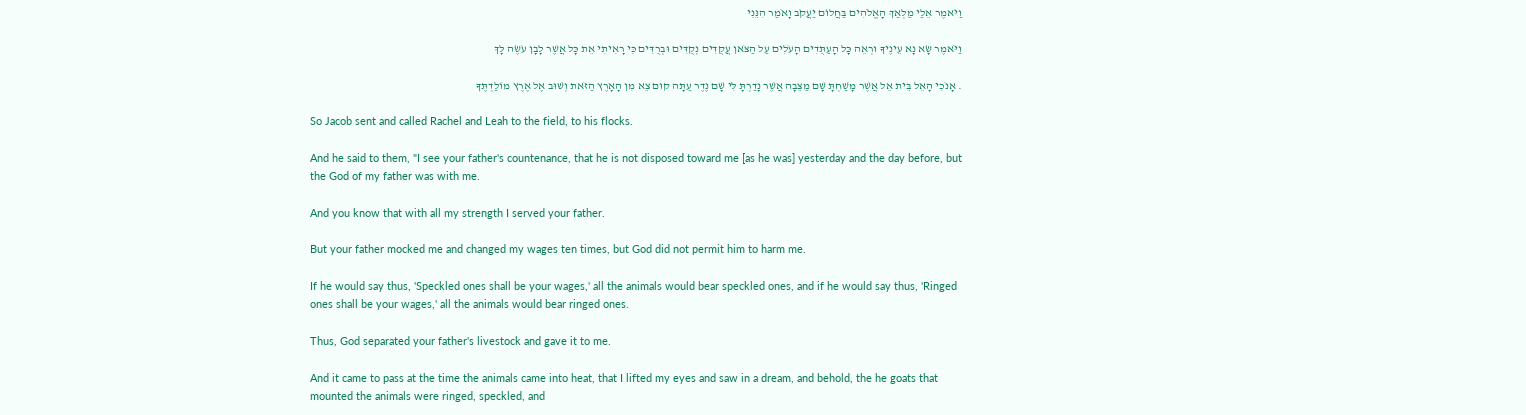וַיֹּאמֶר אֵלַי מַלְאַךְ הָאֱלֹהִים בַּחֲלוֹם יַעֲקֹב וָאֹמַר הִנֵּנִי

וַיֹּאמֶר שָׂא נָא עֵינֶיךָ וּרְאֵה כָּל הָעַתֻּדִים הָעֹלִים עַל הַצֹּאן עֲקֻדִּים נְקֻדִּים וּבְרֻדִּים כִּי רָאִיתִי אֵת כָּל אֲשֶׁר לָבָן עֹשֶׂה לָּךְ

. אָנֹכִי הָאֵל בֵּית אֵל אֲשֶׁר מָשַׁחְתָּ שָּׁם מַצֵּבָה אֲשֶׁר נָדַרְתָּ לִּי שָׁם נֶדֶר עַתָּה קוּם צֵא מִן הָאָרֶץ הַזֹּאת וְשׁוּב אֶל אֶרֶץ מוֹלַדְתֶּךָ

So Jacob sent and called Rachel and Leah to the field, to his flocks.

And he said to them, "I see your father's countenance, that he is not disposed toward me [as he was] yesterday and the day before, but the God of my father was with me.

And you know that with all my strength I served your father.

But your father mocked me and changed my wages ten times, but God did not permit him to harm me.

If he would say thus, 'Speckled ones shall be your wages,' all the animals would bear speckled ones, and if he would say thus, 'Ringed ones shall be your wages,' all the animals would bear ringed ones.

Thus, God separated your father's livestock and gave it to me.

And it came to pass at the time the animals came into heat, that I lifted my eyes and saw in a dream, and behold, the he goats that mounted the animals were ringed, speckled, and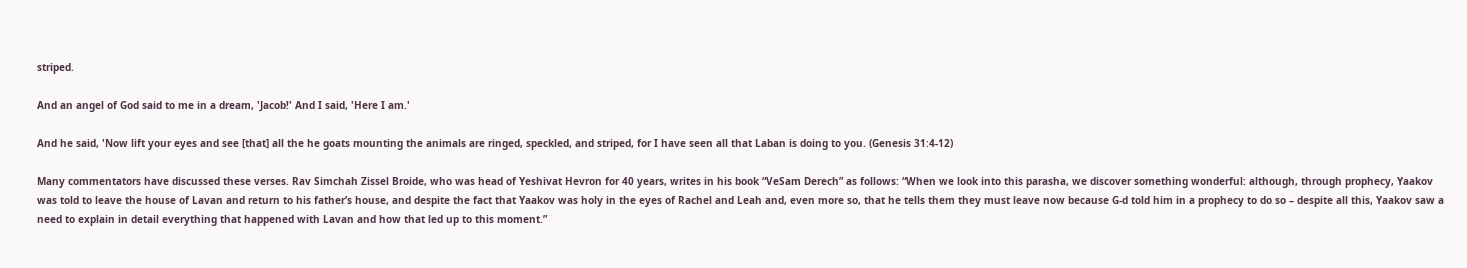striped.

And an angel of God said to me in a dream, 'Jacob!' And I said, 'Here I am.'

And he said, 'Now lift your eyes and see [that] all the he goats mounting the animals are ringed, speckled, and striped, for I have seen all that Laban is doing to you. (Genesis 31:4-12)

Many commentators have discussed these verses. Rav Simchah Zissel Broide, who was head of Yeshivat Hevron for 40 years, writes in his book “VeSam Derech” as follows: “When we look into this parasha, we discover something wonderful: although, through prophecy, Yaakov was told to leave the house of Lavan and return to his father’s house, and despite the fact that Yaakov was holy in the eyes of Rachel and Leah and, even more so, that he tells them they must leave now because G-d told him in a prophecy to do so – despite all this, Yaakov saw a need to explain in detail everything that happened with Lavan and how that led up to this moment.”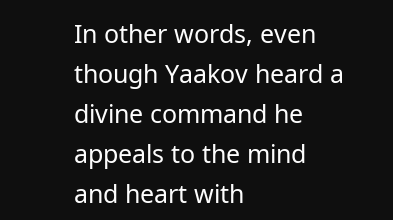In other words, even though Yaakov heard a divine command he appeals to the mind and heart with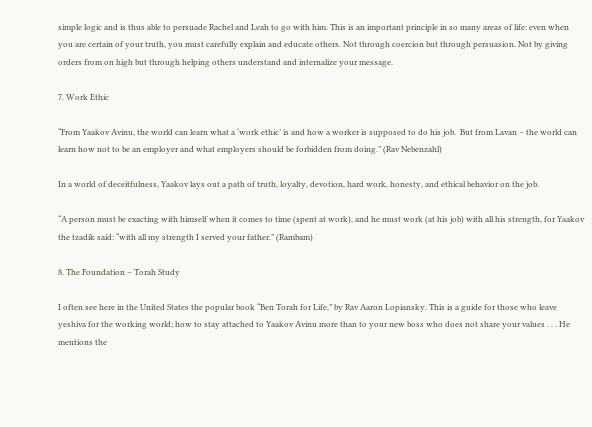simple logic and is thus able to persuade Rachel and Leah to go with him. This is an important principle in so many areas of life: even when you are certain of your truth, you must carefully explain and educate others. Not through coercion but through persuasion. Not by giving orders from on high but through helping others understand and internalize your message.

7. Work Ethic

“From Yaakov Avinu, the world can learn what a ‘work ethic’ is and how a worker is supposed to do his job.  But from Lavan – the world can learn how not to be an employer and what employers should be forbidden from doing.” (Rav Nebenzahl)

In a world of deceitfulness, Yaakov lays out a path of truth, loyalty, devotion, hard work, honesty, and ethical behavior on the job.

“A person must be exacting with himself when it comes to time (spent at work), and he must work (at his job) with all his strength, for Yaakov the tzadik said: “with all my strength I served your father.” (Rambam)

8. The Foundation – Torah Study

I often see here in the United States the popular book “Ben Torah for Life,” by Rav Aaron Lopiansky. This is a guide for those who leave yeshiva for the working world; how to stay attached to Yaakov Avinu more than to your new boss who does not share your values . . . He mentions the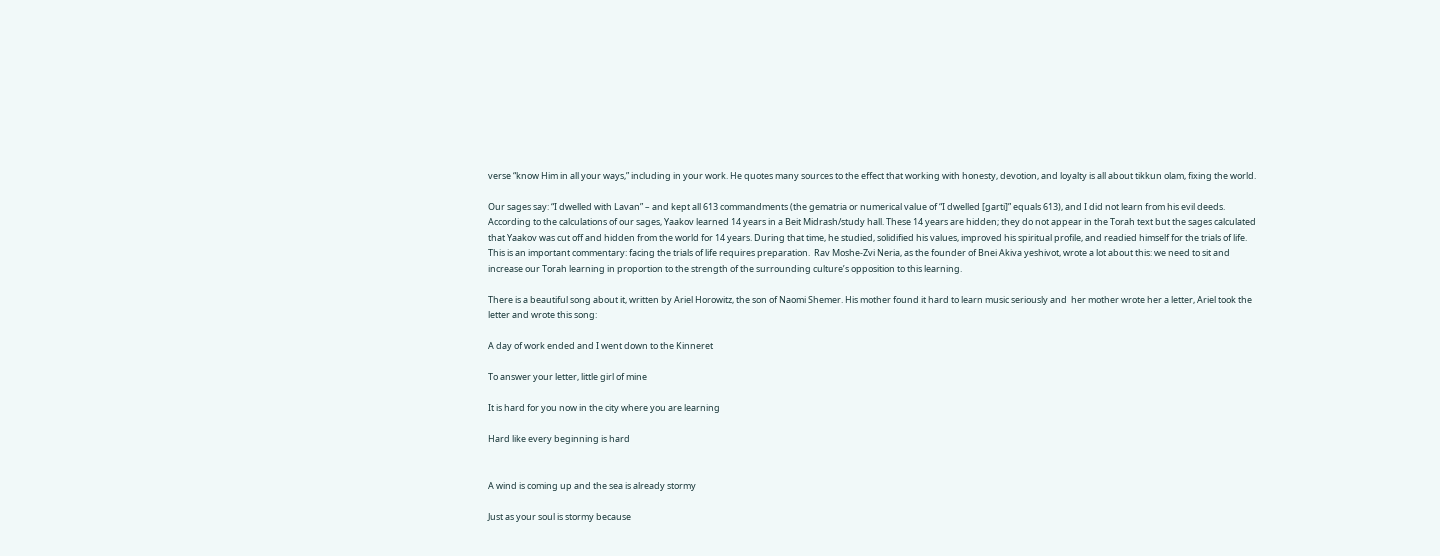verse “know Him in all your ways,” including in your work. He quotes many sources to the effect that working with honesty, devotion, and loyalty is all about tikkun olam, fixing the world.

Our sages say: “I dwelled with Lavan” – and kept all 613 commandments (the gematria or numerical value of “I dwelled [garti]” equals 613), and I did not learn from his evil deeds. According to the calculations of our sages, Yaakov learned 14 years in a Beit Midrash/study hall. These 14 years are hidden; they do not appear in the Torah text but the sages calculated that Yaakov was cut off and hidden from the world for 14 years. During that time, he studied, solidified his values, improved his spiritual profile, and readied himself for the trials of life. This is an important commentary: facing the trials of life requires preparation.  Rav Moshe-Zvi Neria, as the founder of Bnei Akiva yeshivot, wrote a lot about this: we need to sit and increase our Torah learning in proportion to the strength of the surrounding culture’s opposition to this learning.

There is a beautiful song about it, written by Ariel Horowitz, the son of Naomi Shemer. His mother found it hard to learn music seriously and  her mother wrote her a letter, Ariel took the letter and wrote this song:

A day of work ended and I went down to the Kinneret

To answer your letter, little girl of mine

It is hard for you now in the city where you are learning

Hard like every beginning is hard


A wind is coming up and the sea is already stormy

Just as your soul is stormy because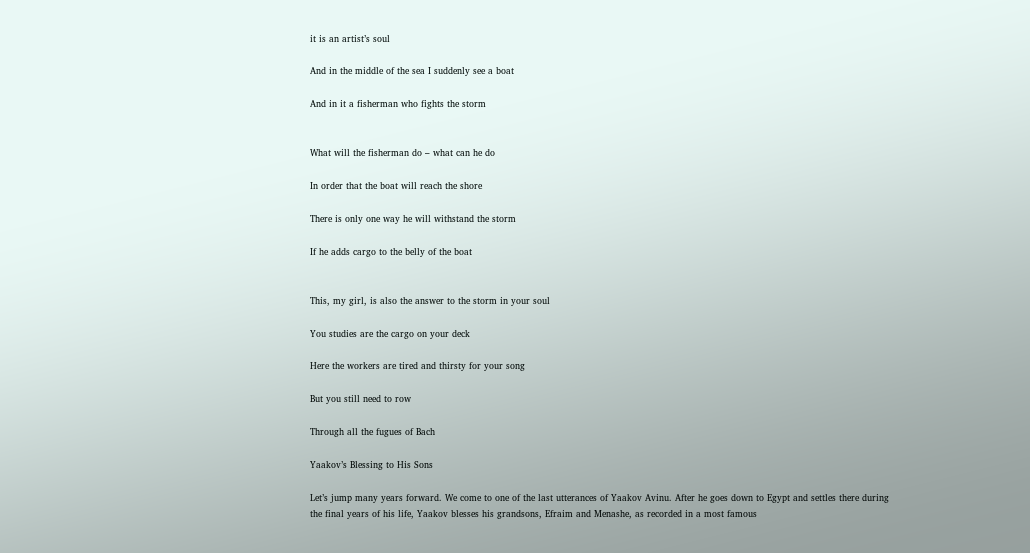it is an artist’s soul

And in the middle of the sea I suddenly see a boat

And in it a fisherman who fights the storm


What will the fisherman do – what can he do

In order that the boat will reach the shore

There is only one way he will withstand the storm

If he adds cargo to the belly of the boat


This, my girl, is also the answer to the storm in your soul

You studies are the cargo on your deck

Here the workers are tired and thirsty for your song

But you still need to row

Through all the fugues of Bach

Yaakov’s Blessing to His Sons

Let’s jump many years forward. We come to one of the last utterances of Yaakov Avinu. After he goes down to Egypt and settles there during the final years of his life, Yaakov blesses his grandsons, Efraim and Menashe, as recorded in a most famous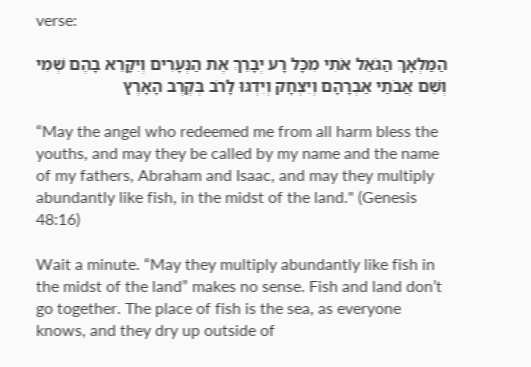verse:

הַמַּלְאָךְ הַגֹּאֵל אֹתִי מִכָּל רָע יְבָרֵךְ אֶת הַנְּעָרִים וְיִקָּרֵא בָהֶם שְׁמִי וְשֵׁם אֲבֹתַי אַבְרָהָם וְיִצְחָק וְיִדְגּוּ לָרֹב בְּקֶרֶב הָאָרֶץ

“May the angel who redeemed me from all harm bless the youths, and may they be called by my name and the name of my fathers, Abraham and Isaac, and may they multiply abundantly like fish, in the midst of the land." (Genesis 48:16)

Wait a minute. “May they multiply abundantly like fish in the midst of the land” makes no sense. Fish and land don’t go together. The place of fish is the sea, as everyone knows, and they dry up outside of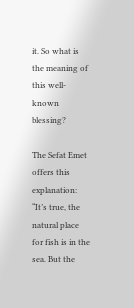it. So what is the meaning of this well-known blessing?

The Sefat Emet offers this explanation: “It’s true, the natural place for fish is in the sea. But the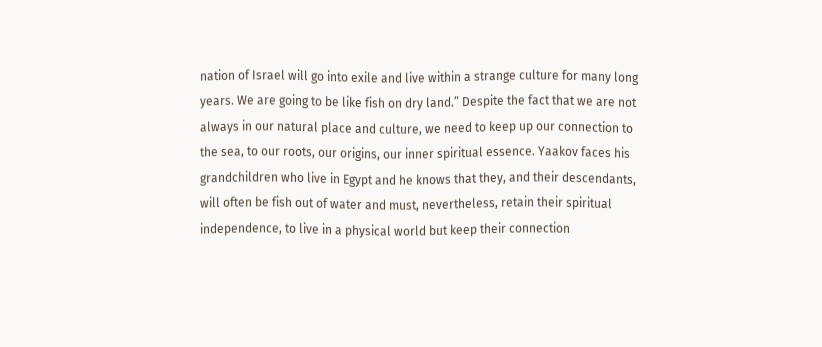nation of Israel will go into exile and live within a strange culture for many long years. We are going to be like fish on dry land.” Despite the fact that we are not always in our natural place and culture, we need to keep up our connection to the sea, to our roots, our origins, our inner spiritual essence. Yaakov faces his grandchildren who live in Egypt and he knows that they, and their descendants, will often be fish out of water and must, nevertheless, retain their spiritual independence, to live in a physical world but keep their connection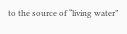to the source of “living water”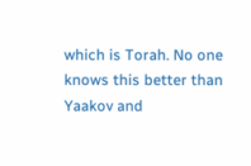which is Torah. No one knows this better than Yaakov and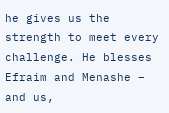he gives us the strength to meet every challenge. He blesses Efraim and Menashe – and us,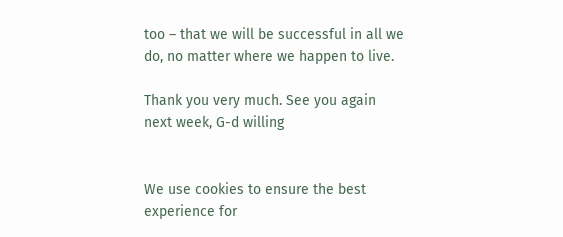too – that we will be successful in all we do, no matter where we happen to live.

Thank you very much. See you again next week, G-d willing


We use cookies to ensure the best experience for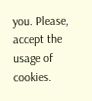you. Please, accept the usage of cookies.